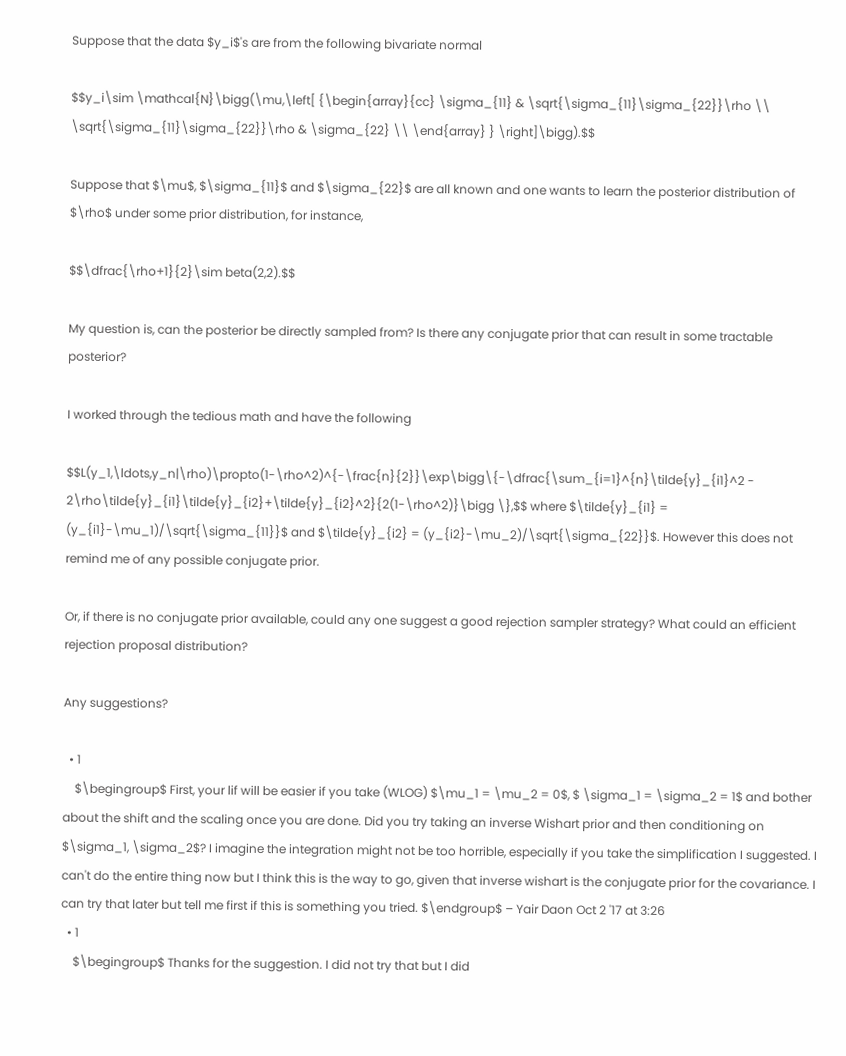Suppose that the data $y_i$'s are from the following bivariate normal

$$y_i\sim \mathcal{N}\bigg(\mu,\left[ {\begin{array}{cc} \sigma_{11} & \sqrt{\sigma_{11}\sigma_{22}}\rho \\ \sqrt{\sigma_{11}\sigma_{22}}\rho & \sigma_{22} \\ \end{array} } \right]\bigg).$$

Suppose that $\mu$, $\sigma_{11}$ and $\sigma_{22}$ are all known and one wants to learn the posterior distribution of $\rho$ under some prior distribution, for instance,

$$\dfrac{\rho+1}{2}\sim beta(2,2).$$

My question is, can the posterior be directly sampled from? Is there any conjugate prior that can result in some tractable posterior?

I worked through the tedious math and have the following

$$L(y_1,\ldots,y_n|\rho)\propto(1-\rho^2)^{-\frac{n}{2}}\exp\bigg\{-\dfrac{\sum_{i=1}^{n}\tilde{y}_{i1}^2 - 2\rho\tilde{y}_{i1}\tilde{y}_{i2}+\tilde{y}_{i2}^2}{2(1-\rho^2)}\bigg \},$$ where $\tilde{y}_{i1} = (y_{i1}-\mu_1)/\sqrt{\sigma_{11}}$ and $\tilde{y}_{i2} = (y_{i2}-\mu_2)/\sqrt{\sigma_{22}}$. However this does not remind me of any possible conjugate prior.

Or, if there is no conjugate prior available, could any one suggest a good rejection sampler strategy? What could an efficient rejection proposal distribution?

Any suggestions?

  • 1
    $\begingroup$ First, your lif will be easier if you take (WLOG) $\mu_1 = \mu_2 = 0$, $ \sigma_1 = \sigma_2 = 1$ and bother about the shift and the scaling once you are done. Did you try taking an inverse Wishart prior and then conditioning on $\sigma_1, \sigma_2$? I imagine the integration might not be too horrible, especially if you take the simplification I suggested. I can't do the entire thing now but I think this is the way to go, given that inverse wishart is the conjugate prior for the covariance. I can try that later but tell me first if this is something you tried. $\endgroup$ – Yair Daon Oct 2 '17 at 3:26
  • 1
    $\begingroup$ Thanks for the suggestion. I did not try that but I did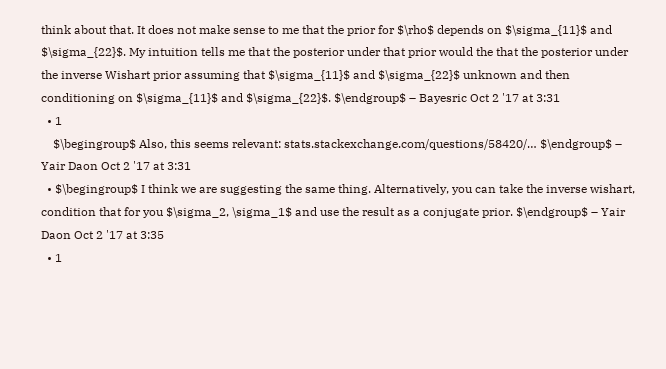think about that. It does not make sense to me that the prior for $\rho$ depends on $\sigma_{11}$ and $\sigma_{22}$. My intuition tells me that the posterior under that prior would the that the posterior under the inverse Wishart prior assuming that $\sigma_{11}$ and $\sigma_{22}$ unknown and then conditioning on $\sigma_{11}$ and $\sigma_{22}$. $\endgroup$ – Bayesric Oct 2 '17 at 3:31
  • 1
    $\begingroup$ Also, this seems relevant: stats.stackexchange.com/questions/58420/… $\endgroup$ – Yair Daon Oct 2 '17 at 3:31
  • $\begingroup$ I think we are suggesting the same thing. Alternatively, you can take the inverse wishart, condition that for you $\sigma_2, \sigma_1$ and use the result as a conjugate prior. $\endgroup$ – Yair Daon Oct 2 '17 at 3:35
  • 1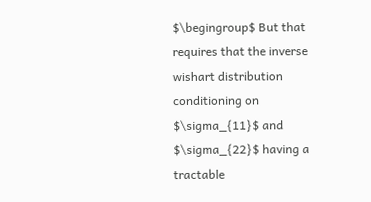$\begingroup$ But that requires that the inverse wishart distribution conditioning on $\sigma_{11}$ and $\sigma_{22}$ having a tractable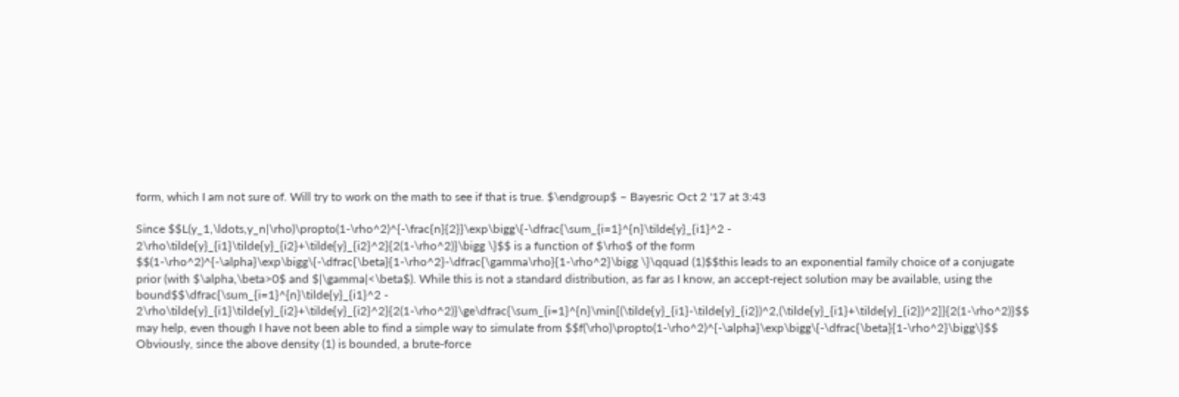form, which I am not sure of. Will try to work on the math to see if that is true. $\endgroup$ – Bayesric Oct 2 '17 at 3:43

Since $$L(y_1,\ldots,y_n|\rho)\propto(1-\rho^2)^{-\frac{n}{2}}\exp\bigg\{-\dfrac{\sum_{i=1}^{n}\tilde{y}_{i1}^2 - 2\rho\tilde{y}_{i1}\tilde{y}_{i2}+\tilde{y}_{i2}^2}{2(1-\rho^2)}\bigg \}$$ is a function of $\rho$ of the form $$(1-\rho^2)^{-\alpha}\exp\bigg\{-\dfrac{\beta}{1-\rho^2}-\dfrac{\gamma\rho}{1-\rho^2}\bigg \}\qquad (1)$$this leads to an exponential family choice of a conjugate prior (with $\alpha,\beta>0$ and $|\gamma|<\beta$). While this is not a standard distribution, as far as I know, an accept-reject solution may be available, using the bound$$\dfrac{\sum_{i=1}^{n}\tilde{y}_{i1}^2 - 2\rho\tilde{y}_{i1}\tilde{y}_{i2}+\tilde{y}_{i2}^2}{2(1-\rho^2)}\ge\dfrac{\sum_{i=1}^{n}\min[(\tilde{y}_{i1}-\tilde{y}_{i2})^2,(\tilde{y}_{i1}+\tilde{y}_{i2})^2]}{2(1-\rho^2)}$$ may help, even though I have not been able to find a simple way to simulate from $$f(\rho)\propto(1-\rho^2)^{-\alpha}\exp\bigg\{-\dfrac{\beta}{1-\rho^2}\bigg\}$$ Obviously, since the above density (1) is bounded, a brute-force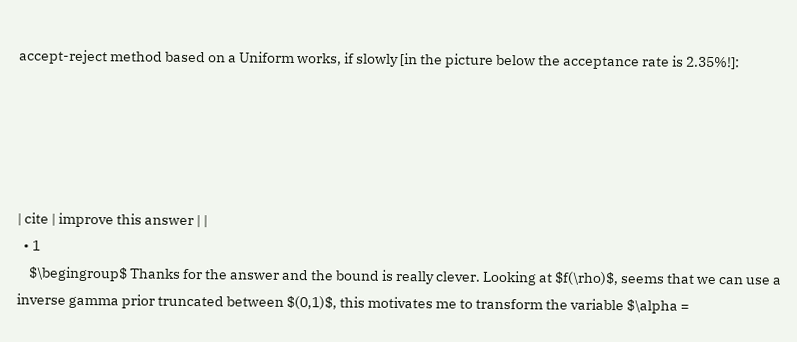accept-reject method based on a Uniform works, if slowly [in the picture below the acceptance rate is 2.35%!]:





| cite | improve this answer | |
  • 1
    $\begingroup$ Thanks for the answer and the bound is really clever. Looking at $f(\rho)$, seems that we can use a inverse gamma prior truncated between $(0,1)$, this motivates me to transform the variable $\alpha =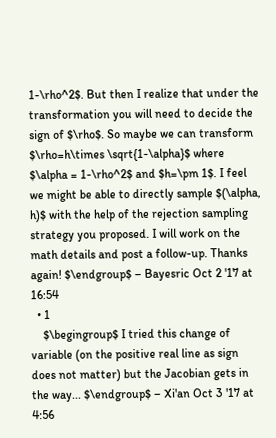1-\rho^2$. But then I realize that under the transformation you will need to decide the sign of $\rho$. So maybe we can transform $\rho=h\times \sqrt{1-\alpha}$ where $\alpha = 1-\rho^2$ and $h=\pm 1$. I feel we might be able to directly sample $(\alpha, h)$ with the help of the rejection sampling strategy you proposed. I will work on the math details and post a follow-up. Thanks again! $\endgroup$ – Bayesric Oct 2 '17 at 16:54
  • 1
    $\begingroup$ I tried this change of variable (on the positive real line as sign does not matter) but the Jacobian gets in the way... $\endgroup$ – Xi'an Oct 3 '17 at 4:56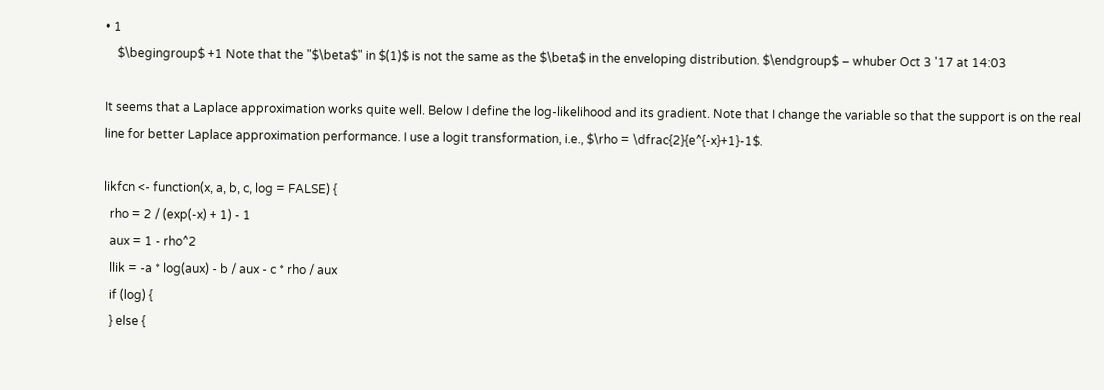• 1
    $\begingroup$ +1 Note that the "$\beta$" in $(1)$ is not the same as the $\beta$ in the enveloping distribution. $\endgroup$ – whuber Oct 3 '17 at 14:03

It seems that a Laplace approximation works quite well. Below I define the log-likelihood and its gradient. Note that I change the variable so that the support is on the real line for better Laplace approximation performance. I use a logit transformation, i.e., $\rho = \dfrac{2}{e^{-x}+1}-1$.

likfcn <- function(x, a, b, c, log = FALSE) {
  rho = 2 / (exp(-x) + 1) - 1
  aux = 1 - rho^2
  llik = -a * log(aux) - b / aux - c * rho / aux
  if (log) {
  } else {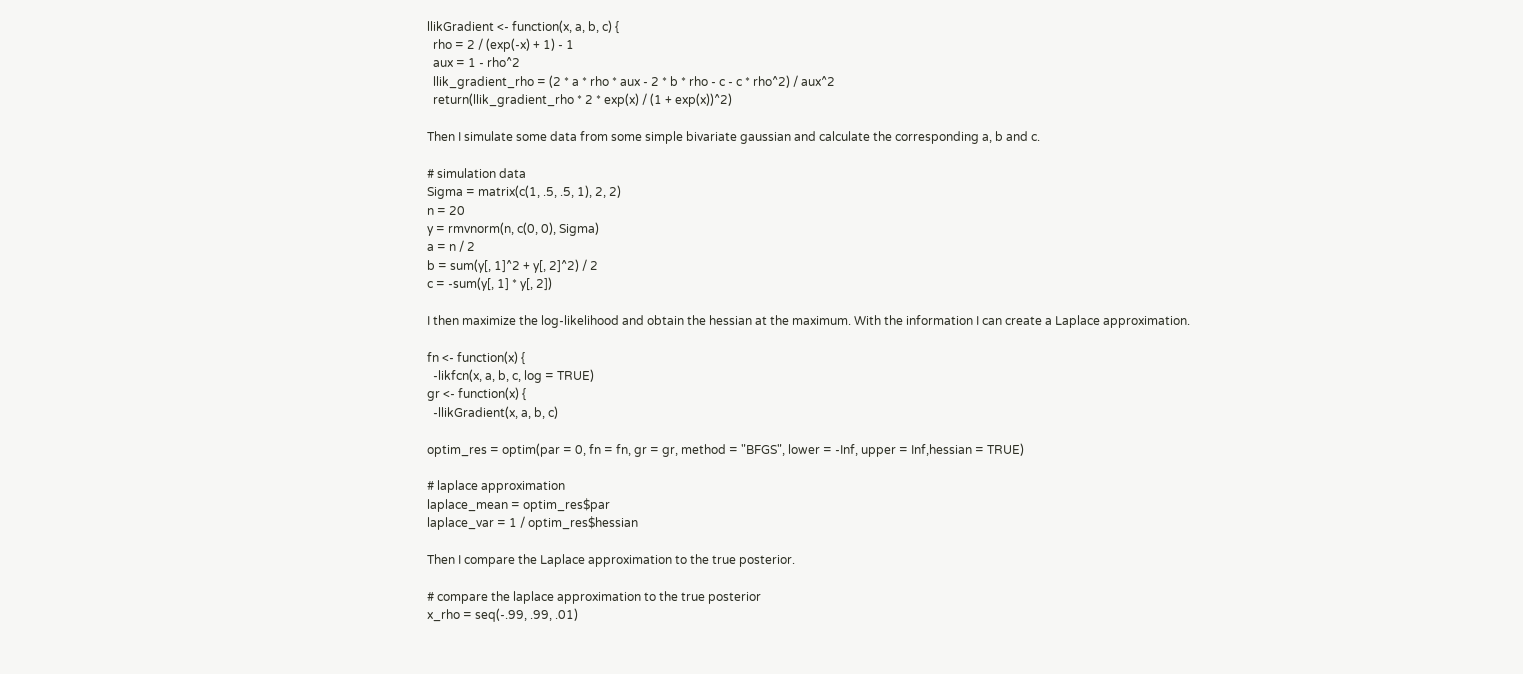llikGradient <- function(x, a, b, c) {
  rho = 2 / (exp(-x) + 1) - 1
  aux = 1 - rho^2
  llik_gradient_rho = (2 * a * rho * aux - 2 * b * rho - c - c * rho^2) / aux^2
  return(llik_gradient_rho * 2 * exp(x) / (1 + exp(x))^2)

Then I simulate some data from some simple bivariate gaussian and calculate the corresponding a, b and c.

# simulation data
Sigma = matrix(c(1, .5, .5, 1), 2, 2)
n = 20
y = rmvnorm(n, c(0, 0), Sigma)
a = n / 2
b = sum(y[, 1]^2 + y[, 2]^2) / 2
c = -sum(y[, 1] * y[, 2])

I then maximize the log-likelihood and obtain the hessian at the maximum. With the information I can create a Laplace approximation.

fn <- function(x) {
  -likfcn(x, a, b, c, log = TRUE)
gr <- function(x) {
  -llikGradient(x, a, b, c)

optim_res = optim(par = 0, fn = fn, gr = gr, method = "BFGS", lower = -Inf, upper = Inf,hessian = TRUE)

# laplace approximation
laplace_mean = optim_res$par
laplace_var = 1 / optim_res$hessian

Then I compare the Laplace approximation to the true posterior.

# compare the laplace approximation to the true posterior
x_rho = seq(-.99, .99, .01)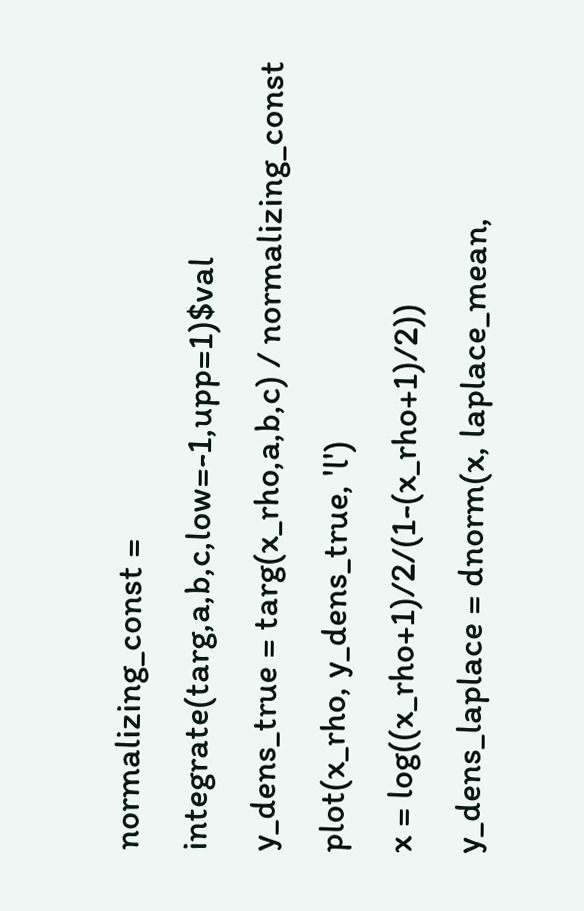normalizing_const = integrate(targ,a,b,c,low=-1,upp=1)$val
y_dens_true = targ(x_rho,a,b,c) / normalizing_const
plot(x_rho, y_dens_true, 'l')
x = log((x_rho+1)/2/(1-(x_rho+1)/2))
y_dens_laplace = dnorm(x, laplace_mean,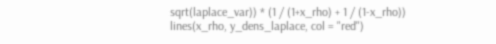sqrt(laplace_var)) * (1 / (1+x_rho) + 1 / (1-x_rho))
lines(x_rho, y_dens_laplace, col = "red")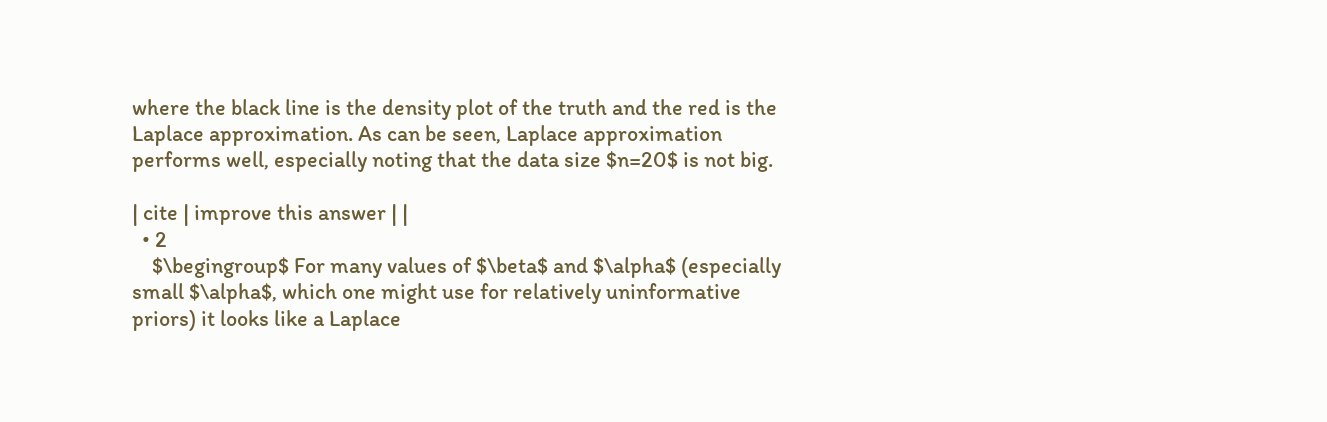where the black line is the density plot of the truth and the red is the Laplace approximation. As can be seen, Laplace approximation performs well, especially noting that the data size $n=20$ is not big.

| cite | improve this answer | |
  • 2
    $\begingroup$ For many values of $\beta$ and $\alpha$ (especially small $\alpha$, which one might use for relatively uninformative priors) it looks like a Laplace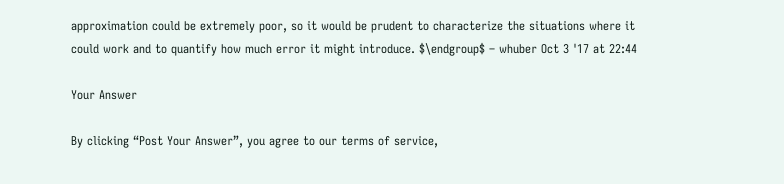approximation could be extremely poor, so it would be prudent to characterize the situations where it could work and to quantify how much error it might introduce. $\endgroup$ – whuber Oct 3 '17 at 22:44

Your Answer

By clicking “Post Your Answer”, you agree to our terms of service,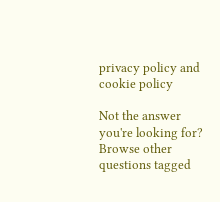privacy policy and cookie policy

Not the answer you're looking for? Browse other questions tagged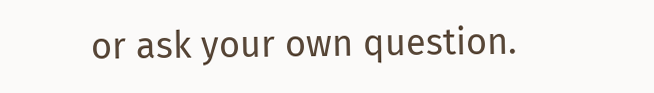or ask your own question.